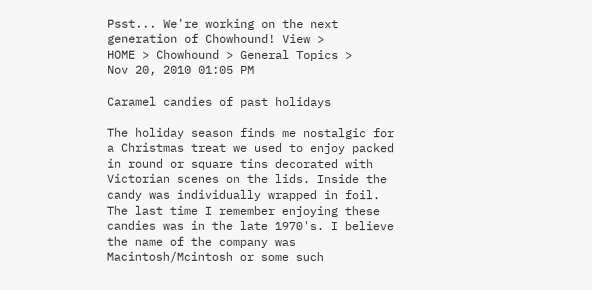Psst... We're working on the next generation of Chowhound! View >
HOME > Chowhound > General Topics >
Nov 20, 2010 01:05 PM

Caramel candies of past holidays

The holiday season finds me nostalgic for a Christmas treat we used to enjoy packed in round or square tins decorated with Victorian scenes on the lids. Inside the candy was individually wrapped in foil. The last time I remember enjoying these candies was in the late 1970's. I believe the name of the company was Macintosh/Mcintosh or some such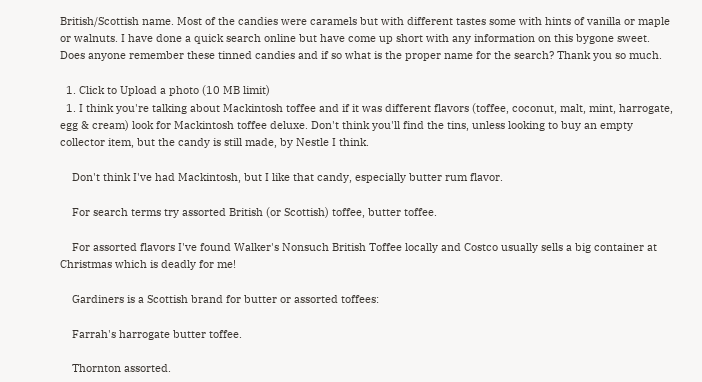British/Scottish name. Most of the candies were caramels but with different tastes some with hints of vanilla or maple or walnuts. I have done a quick search online but have come up short with any information on this bygone sweet. Does anyone remember these tinned candies and if so what is the proper name for the search? Thank you so much.

  1. Click to Upload a photo (10 MB limit)
  1. I think you're talking about Mackintosh toffee and if it was different flavors (toffee, coconut, malt, mint, harrogate, egg & cream) look for Mackintosh toffee deluxe. Don't think you'll find the tins, unless looking to buy an empty collector item, but the candy is still made, by Nestle I think.

    Don't think I've had Mackintosh, but I like that candy, especially butter rum flavor.

    For search terms try assorted British (or Scottish) toffee, butter toffee.

    For assorted flavors I've found Walker's Nonsuch British Toffee locally and Costco usually sells a big container at Christmas which is deadly for me!

    Gardiners is a Scottish brand for butter or assorted toffees:

    Farrah's harrogate butter toffee.

    Thornton assorted.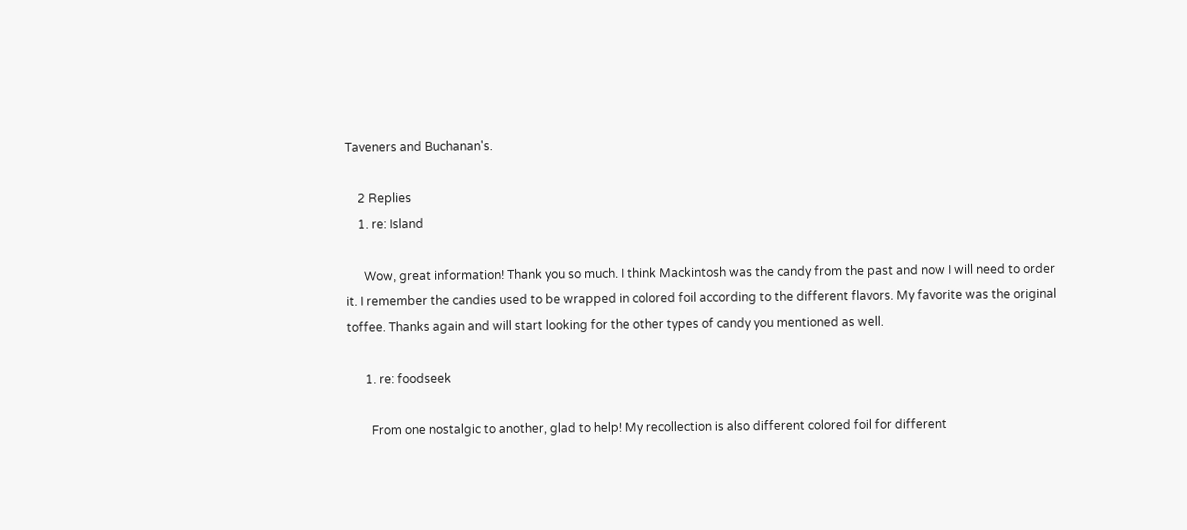Taveners and Buchanan's.

    2 Replies
    1. re: Island

      Wow, great information! Thank you so much. I think Mackintosh was the candy from the past and now I will need to order it. I remember the candies used to be wrapped in colored foil according to the different flavors. My favorite was the original toffee. Thanks again and will start looking for the other types of candy you mentioned as well.

      1. re: foodseek

        From one nostalgic to another, glad to help! My recollection is also different colored foil for different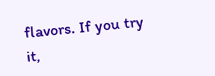flavors. If you try it,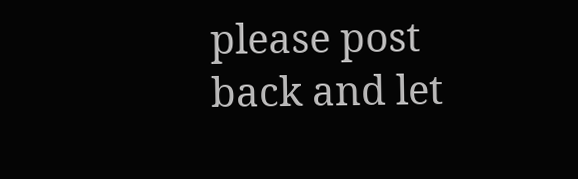please post back and let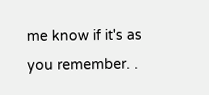me know if it's as you remember. .